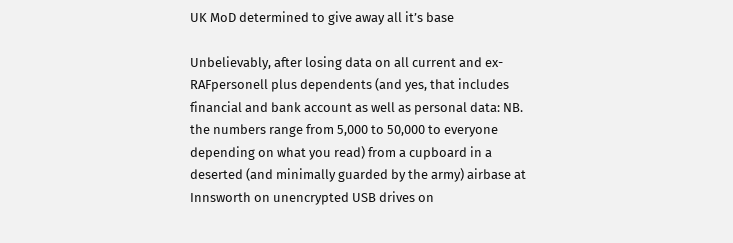UK MoD determined to give away all it’s base

Unbelievably, after losing data on all current and ex- RAFpersonell plus dependents (and yes, that includes financial and bank account as well as personal data: NB. the numbers range from 5,000 to 50,000 to everyone depending on what you read) from a cupboard in a deserted (and minimally guarded by the army) airbase at Innsworth on unencrypted USB drives on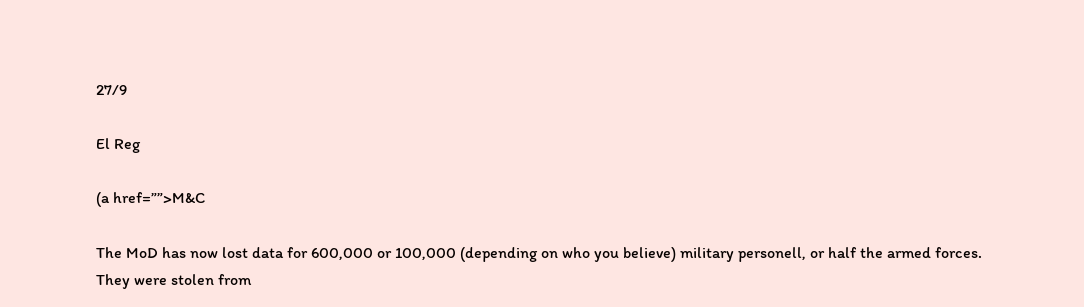27/9

El Reg

(a href=””>M&C

The MoD has now lost data for 600,000 or 100,000 (depending on who you believe) military personell, or half the armed forces. They were stolen from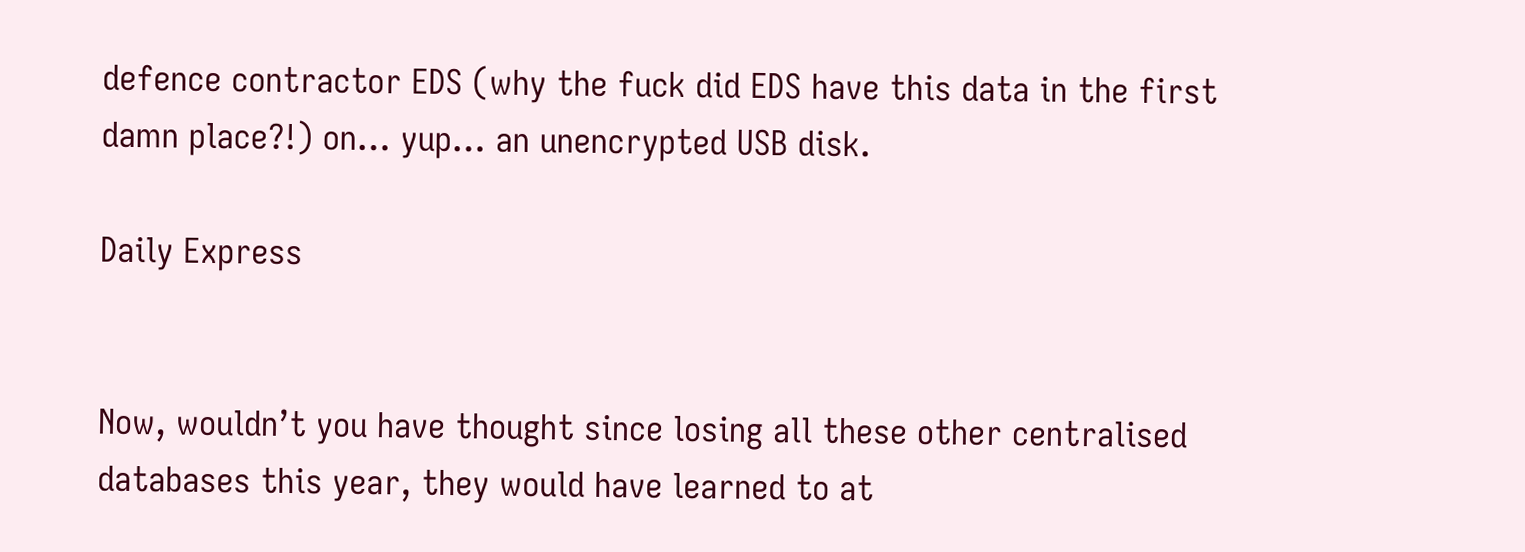defence contractor EDS (why the fuck did EDS have this data in the first damn place?!) on… yup… an unencrypted USB disk.

Daily Express


Now, wouldn’t you have thought since losing all these other centralised databases this year, they would have learned to at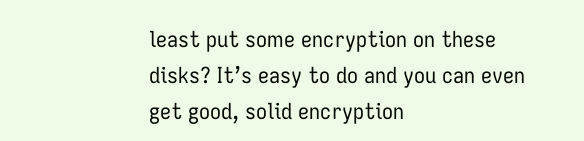least put some encryption on these disks? It’s easy to do and you can even get good, solid encryption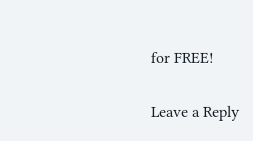for FREE!

Leave a Reply